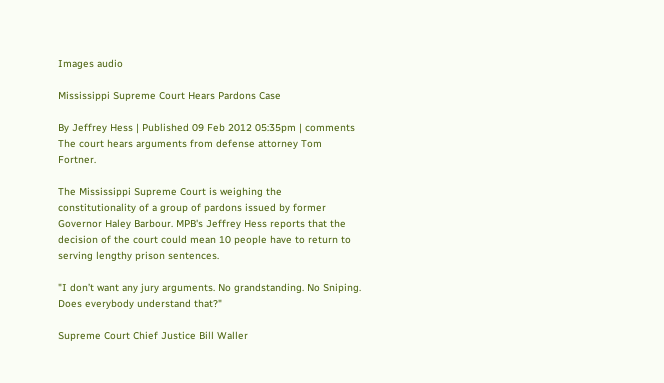Images audio

Mississippi Supreme Court Hears Pardons Case

By Jeffrey Hess | Published 09 Feb 2012 05:35pm | comments
The court hears arguments from defense attorney Tom Fortner.

The Mississippi Supreme Court is weighing the constitutionality of a group of pardons issued by former Governor Haley Barbour. MPB's Jeffrey Hess reports that the decision of the court could mean 10 people have to return to serving lengthy prison sentences.

"I don’t want any jury arguments. No grandstanding. No Sniping. Does everybody understand that?"

Supreme Court Chief Justice Bill Waller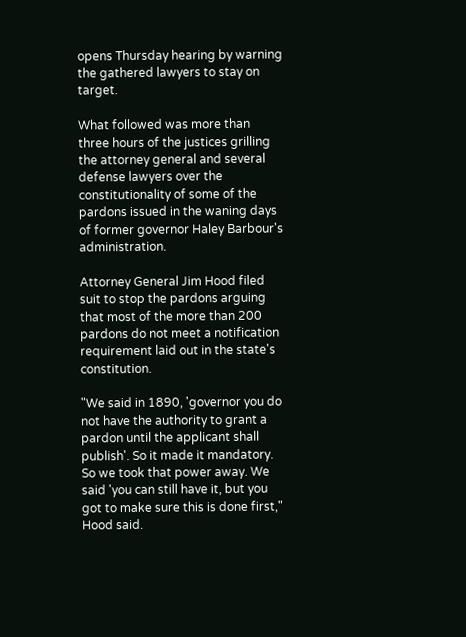opens Thursday hearing by warning the gathered lawyers to stay on target.

What followed was more than three hours of the justices grilling the attorney general and several defense lawyers over the constitutionality of some of the pardons issued in the waning days of former governor Haley Barbour's administration.

Attorney General Jim Hood filed suit to stop the pardons arguing that most of the more than 200 pardons do not meet a notification requirement laid out in the state's constitution.

"We said in 1890, 'governor you do not have the authority to grant a pardon until the applicant shall publish'. So it made it mandatory. So we took that power away. We said 'you can still have it, but you got to make sure this is done first," Hood said.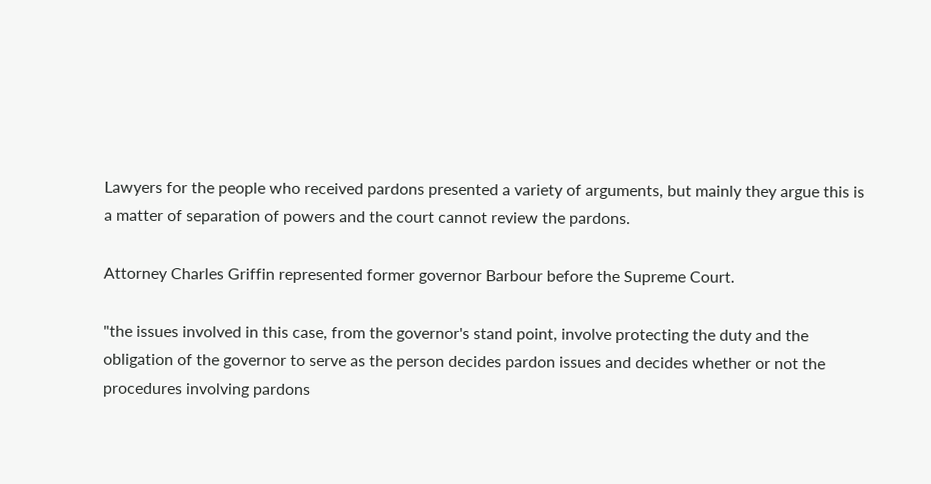Lawyers for the people who received pardons presented a variety of arguments, but mainly they argue this is a matter of separation of powers and the court cannot review the pardons.

Attorney Charles Griffin represented former governor Barbour before the Supreme Court.

"the issues involved in this case, from the governor's stand point, involve protecting the duty and the obligation of the governor to serve as the person decides pardon issues and decides whether or not the procedures involving pardons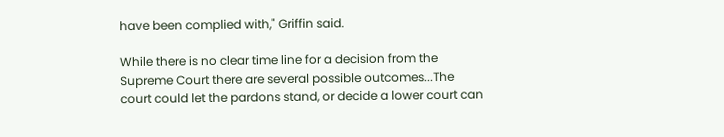have been complied with," Griffin said.

While there is no clear time line for a decision from the Supreme Court there are several possible outcomes...The court could let the pardons stand, or decide a lower court can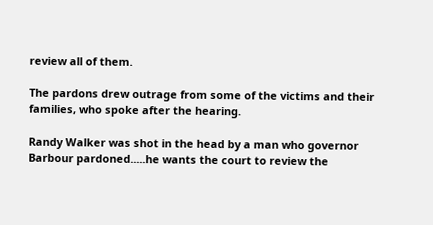review all of them.

The pardons drew outrage from some of the victims and their families, who spoke after the hearing.

Randy Walker was shot in the head by a man who governor Barbour pardoned.....he wants the court to review the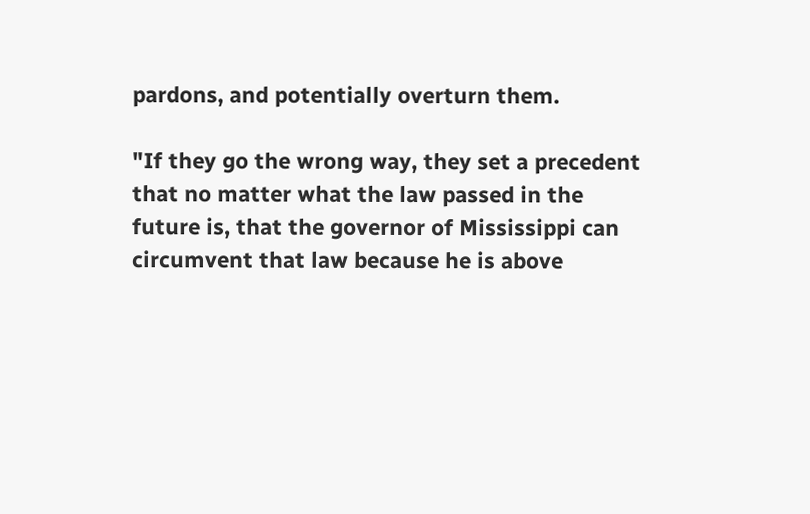pardons, and potentially overturn them.

"If they go the wrong way, they set a precedent that no matter what the law passed in the future is, that the governor of Mississippi can circumvent that law because he is above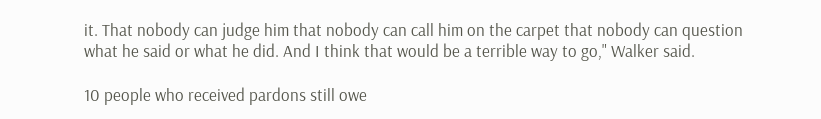it. That nobody can judge him that nobody can call him on the carpet that nobody can question what he said or what he did. And I think that would be a terrible way to go," Walker said.

10 people who received pardons still owe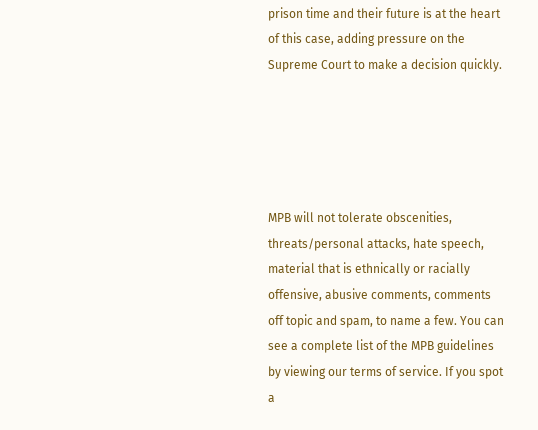prison time and their future is at the heart of this case, adding pressure on the Supreme Court to make a decision quickly.





MPB will not tolerate obscenities, threats/personal attacks, hate speech, material that is ethnically or racially offensive, abusive comments, comments off topic and spam, to name a few. You can see a complete list of the MPB guidelines by viewing our terms of service. If you spot a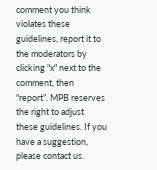comment you think violates these guidelines, report it to the moderators by clicking "x" next to the comment, then "report”. MPB reserves the right to adjust these guidelines. If you have a suggestion, please contact us.